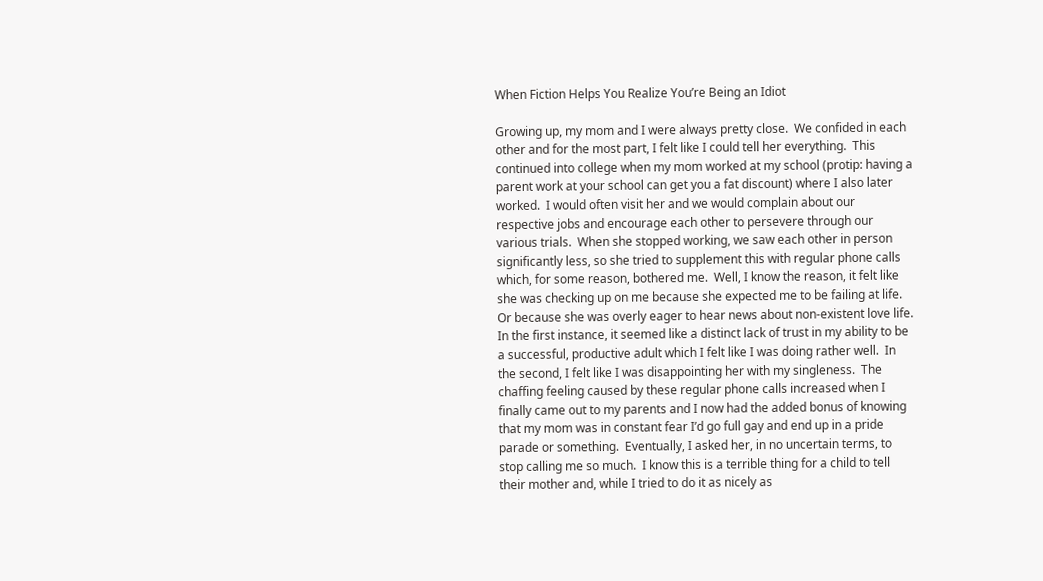When Fiction Helps You Realize You’re Being an Idiot

Growing up, my mom and I were always pretty close.  We confided in each other and for the most part, I felt like I could tell her everything.  This continued into college when my mom worked at my school (protip: having a parent work at your school can get you a fat discount) where I also later worked.  I would often visit her and we would complain about our respective jobs and encourage each other to persevere through our various trials.  When she stopped working, we saw each other in person significantly less, so she tried to supplement this with regular phone calls which, for some reason, bothered me.  Well, I know the reason, it felt like she was checking up on me because she expected me to be failing at life.  Or because she was overly eager to hear news about non-existent love life.  In the first instance, it seemed like a distinct lack of trust in my ability to be a successful, productive adult which I felt like I was doing rather well.  In the second, I felt like I was disappointing her with my singleness.  The chaffing feeling caused by these regular phone calls increased when I finally came out to my parents and I now had the added bonus of knowing that my mom was in constant fear I’d go full gay and end up in a pride parade or something.  Eventually, I asked her, in no uncertain terms, to stop calling me so much.  I know this is a terrible thing for a child to tell their mother and, while I tried to do it as nicely as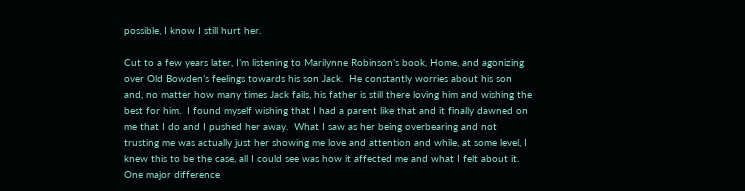possible, I know I still hurt her.

Cut to a few years later, I’m listening to Marilynne Robinson’s book, Home, and agonizing over Old Bowden’s feelings towards his son Jack.  He constantly worries about his son and, no matter how many times Jack fails, his father is still there loving him and wishing the best for him.  I found myself wishing that I had a parent like that and it finally dawned on me that I do and I pushed her away.  What I saw as her being overbearing and not trusting me was actually just her showing me love and attention and while, at some level, I knew this to be the case, all I could see was how it affected me and what I felt about it.  One major difference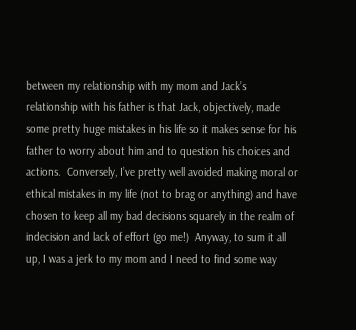between my relationship with my mom and Jack’s relationship with his father is that Jack, objectively, made some pretty huge mistakes in his life so it makes sense for his father to worry about him and to question his choices and actions.  Conversely, I’ve pretty well avoided making moral or ethical mistakes in my life (not to brag or anything) and have chosen to keep all my bad decisions squarely in the realm of indecision and lack of effort (go me!)  Anyway, to sum it all up, I was a jerk to my mom and I need to find some way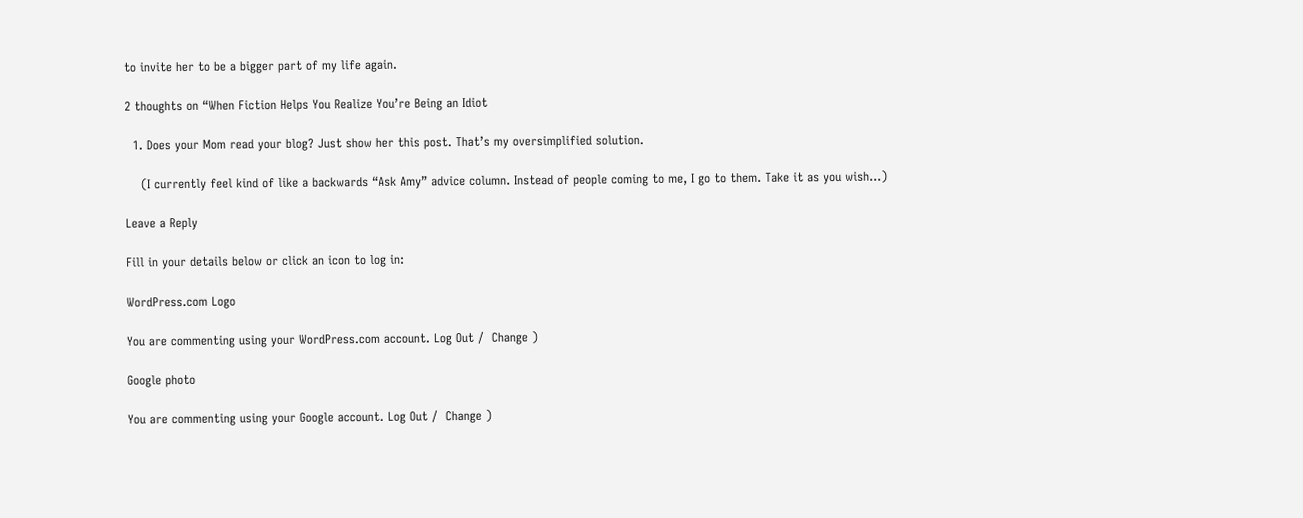to invite her to be a bigger part of my life again.

2 thoughts on “When Fiction Helps You Realize You’re Being an Idiot

  1. Does your Mom read your blog? Just show her this post. That’s my oversimplified solution.

    (I currently feel kind of like a backwards “Ask Amy” advice column. Instead of people coming to me, I go to them. Take it as you wish…)

Leave a Reply

Fill in your details below or click an icon to log in:

WordPress.com Logo

You are commenting using your WordPress.com account. Log Out /  Change )

Google photo

You are commenting using your Google account. Log Out /  Change )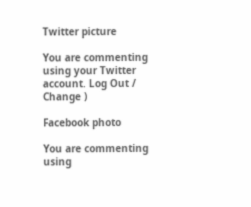Twitter picture

You are commenting using your Twitter account. Log Out /  Change )

Facebook photo

You are commenting using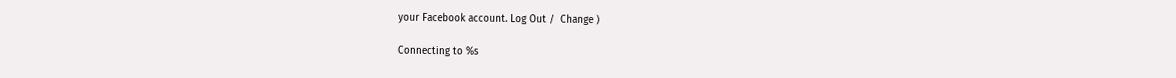your Facebook account. Log Out /  Change )

Connecting to %s